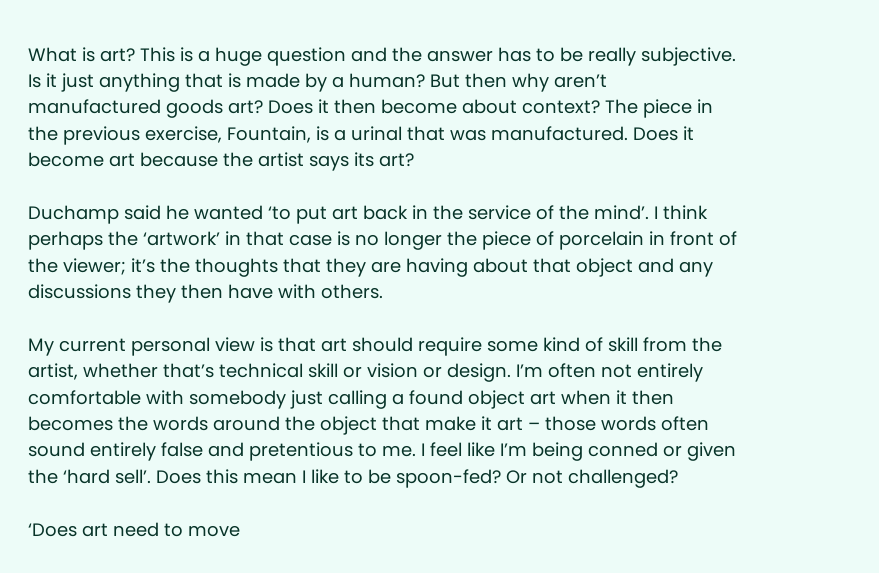What is art? This is a huge question and the answer has to be really subjective. Is it just anything that is made by a human? But then why aren’t manufactured goods art? Does it then become about context? The piece in the previous exercise, Fountain, is a urinal that was manufactured. Does it become art because the artist says its art?

Duchamp said he wanted ‘to put art back in the service of the mind’. I think perhaps the ‘artwork’ in that case is no longer the piece of porcelain in front of the viewer; it’s the thoughts that they are having about that object and any discussions they then have with others.

My current personal view is that art should require some kind of skill from the artist, whether that’s technical skill or vision or design. I’m often not entirely comfortable with somebody just calling a found object art when it then becomes the words around the object that make it art – those words often sound entirely false and pretentious to me. I feel like I’m being conned or given the ‘hard sell’. Does this mean I like to be spoon-fed? Or not challenged?

‘Does art need to move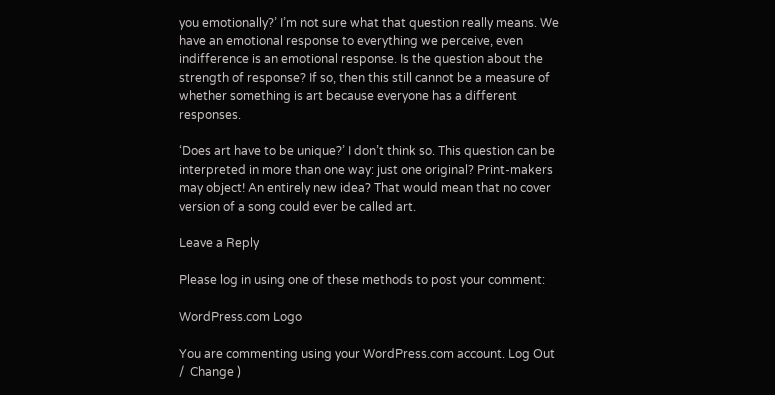you emotionally?’ I’m not sure what that question really means. We have an emotional response to everything we perceive, even indifference is an emotional response. Is the question about the strength of response? If so, then this still cannot be a measure of whether something is art because everyone has a different responses.

‘Does art have to be unique?’ I don’t think so. This question can be interpreted in more than one way: just one original? Print-makers may object! An entirely new idea? That would mean that no cover version of a song could ever be called art.

Leave a Reply

Please log in using one of these methods to post your comment:

WordPress.com Logo

You are commenting using your WordPress.com account. Log Out /  Change )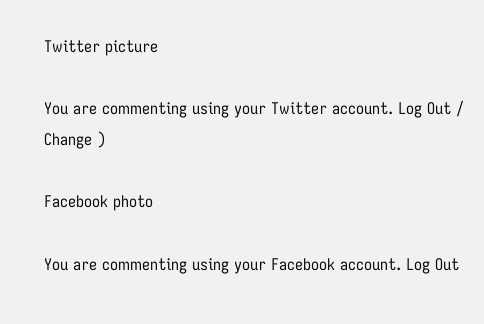Twitter picture

You are commenting using your Twitter account. Log Out /  Change )

Facebook photo

You are commenting using your Facebook account. Log Out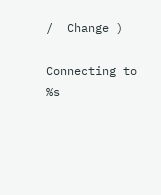/  Change )

Connecting to %s